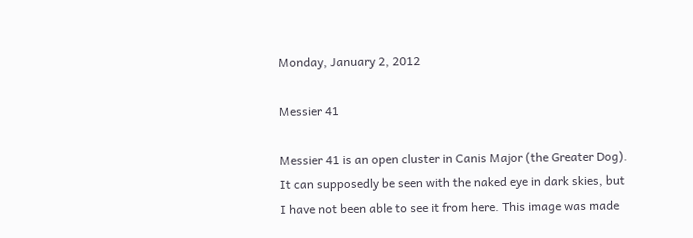Monday, January 2, 2012

Messier 41

Messier 41 is an open cluster in Canis Major (the Greater Dog). It can supposedly be seen with the naked eye in dark skies, but I have not been able to see it from here. This image was made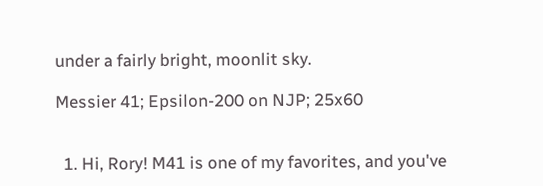under a fairly bright, moonlit sky.

Messier 41; Epsilon-200 on NJP; 25x60


  1. Hi, Rory! M41 is one of my favorites, and you've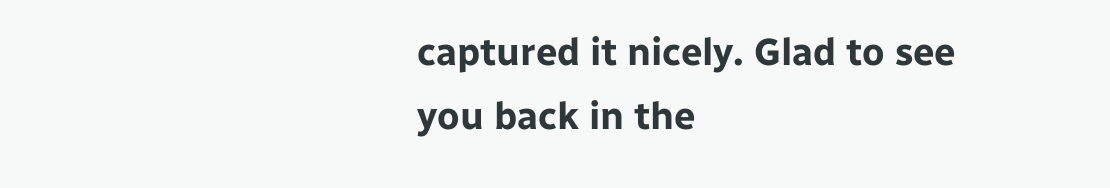captured it nicely. Glad to see you back in the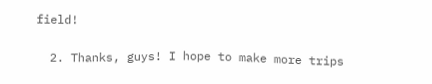field!

  2. Thanks, guys! I hope to make more trips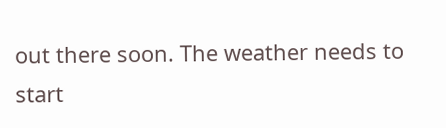out there soon. The weather needs to start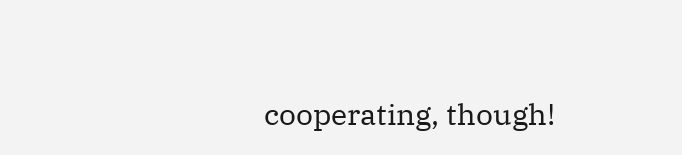cooperating, though!